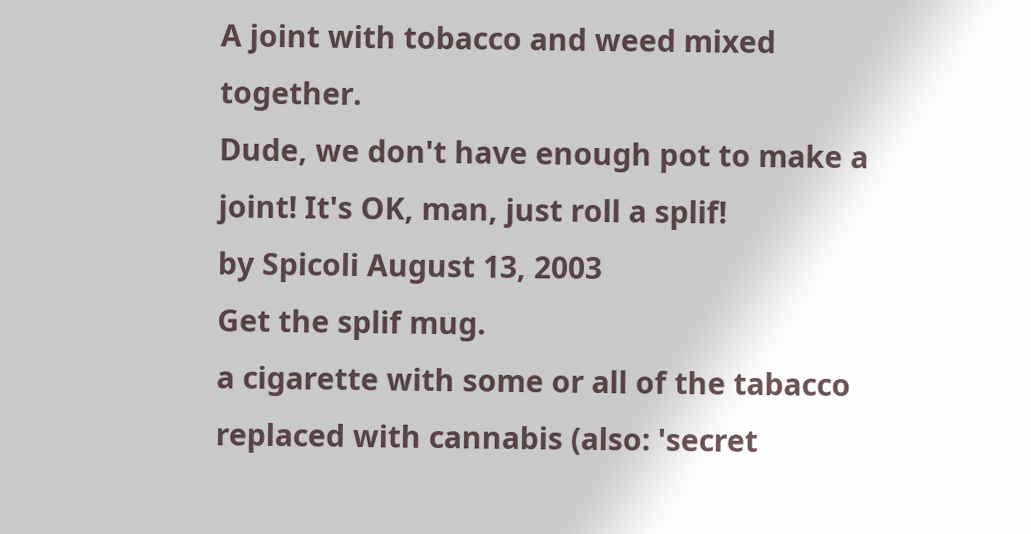A joint with tobacco and weed mixed together.
Dude, we don't have enough pot to make a joint! It's OK, man, just roll a splif!
by Spicoli August 13, 2003
Get the splif mug.
a cigarette with some or all of the tabacco replaced with cannabis (also: 'secret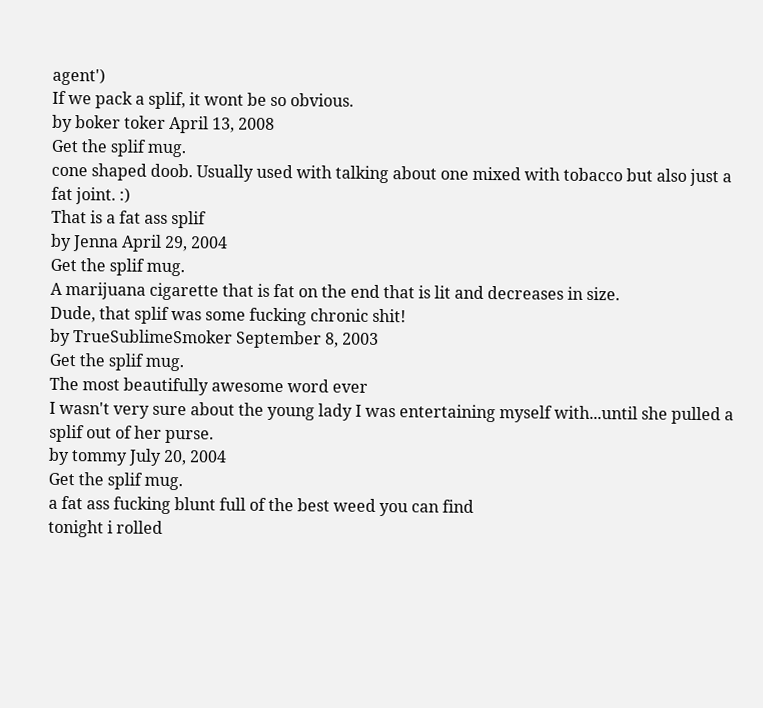agent')
If we pack a splif, it wont be so obvious.
by boker toker April 13, 2008
Get the splif mug.
cone shaped doob. Usually used with talking about one mixed with tobacco but also just a fat joint. :)
That is a fat ass splif
by Jenna April 29, 2004
Get the splif mug.
A marijuana cigarette that is fat on the end that is lit and decreases in size.
Dude, that splif was some fucking chronic shit!
by TrueSublimeSmoker September 8, 2003
Get the splif mug.
The most beautifully awesome word ever
I wasn't very sure about the young lady I was entertaining myself with...until she pulled a splif out of her purse.
by tommy July 20, 2004
Get the splif mug.
a fat ass fucking blunt full of the best weed you can find
tonight i rolled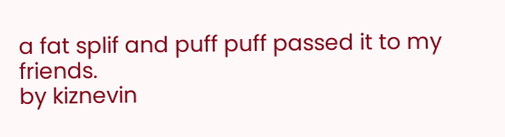a fat splif and puff puff passed it to my friends.
by kiznevin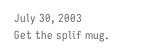July 30, 2003
Get the splif mug.